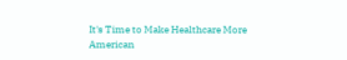It's Time to Make Healthcare More American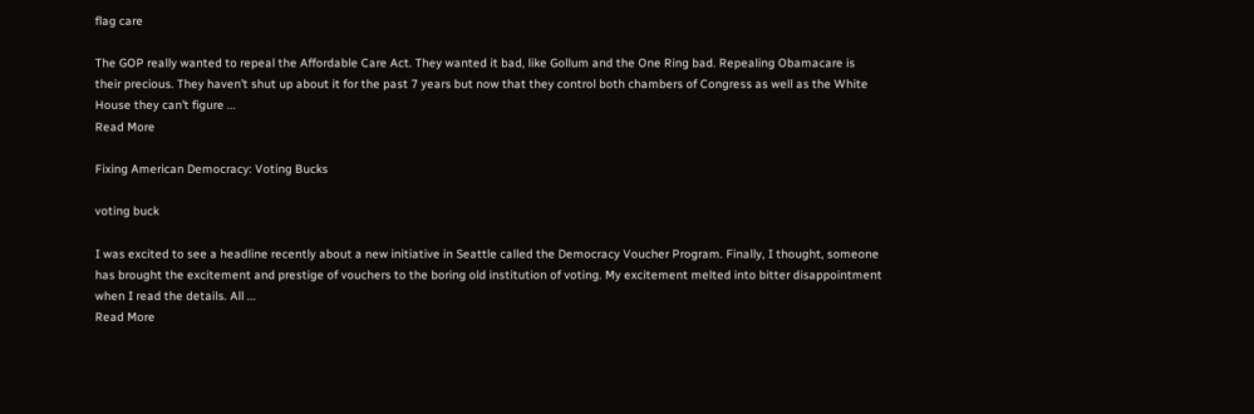flag care

The GOP really wanted to repeal the Affordable Care Act. They wanted it bad, like Gollum and the One Ring bad. Repealing Obamacare is their precious. They haven’t shut up about it for the past 7 years but now that they control both chambers of Congress as well as the White House they can’t figure ...
Read More

Fixing American Democracy: Voting Bucks

voting buck

I was excited to see a headline recently about a new initiative in Seattle called the Democracy Voucher Program. Finally, I thought, someone has brought the excitement and prestige of vouchers to the boring old institution of voting. My excitement melted into bitter disappointment when I read the details. All ...
Read More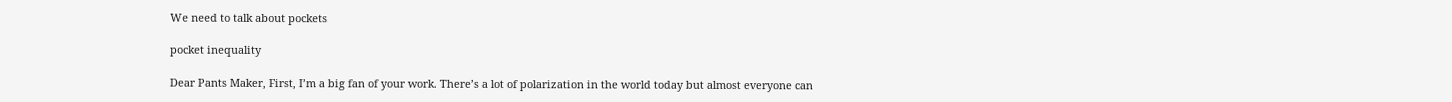We need to talk about pockets

pocket inequality

Dear Pants Maker, First, I’m a big fan of your work. There’s a lot of polarization in the world today but almost everyone can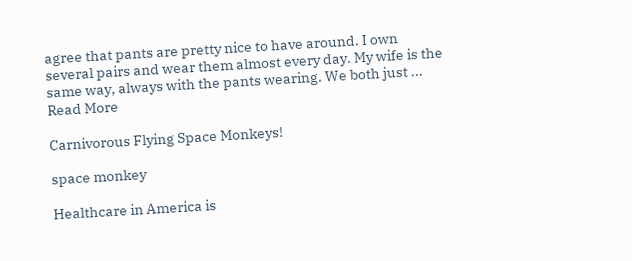agree that pants are pretty nice to have around. I own several pairs and wear them almost every day. My wife is the same way, always with the pants wearing. We both just ...
Read More

Carnivorous Flying Space Monkeys!

space monkey

Healthcare in America is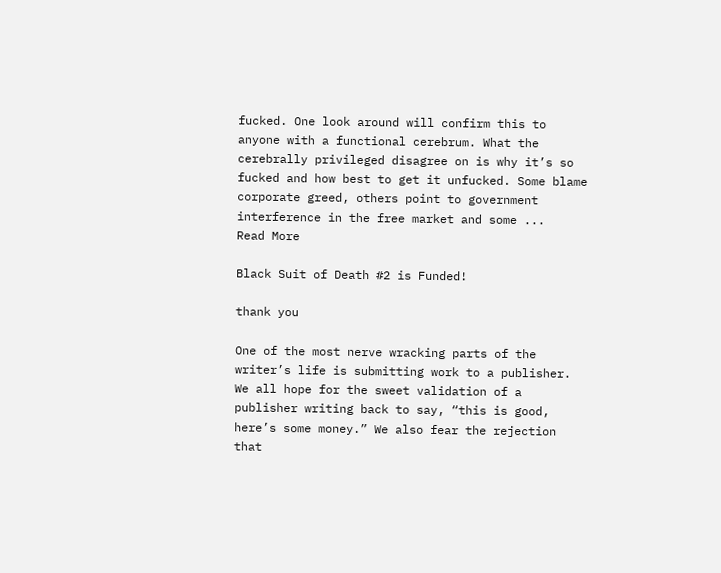fucked. One look around will confirm this to anyone with a functional cerebrum. What the cerebrally privileged disagree on is why it’s so fucked and how best to get it unfucked. Some blame corporate greed, others point to government interference in the free market and some ...
Read More

Black Suit of Death #2 is Funded!

thank you

One of the most nerve wracking parts of the writer’s life is submitting work to a publisher. We all hope for the sweet validation of a publisher writing back to say, “this is good, here’s some money.” We also fear the rejection that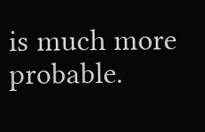is much more probable.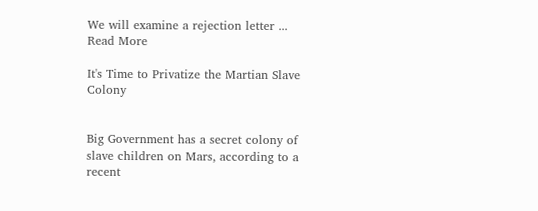We will examine a rejection letter ...
Read More

It's Time to Privatize the Martian Slave Colony


Big Government has a secret colony of slave children on Mars, according to a recent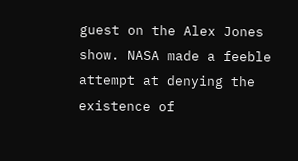guest on the Alex Jones show. NASA made a feeble attempt at denying the existence of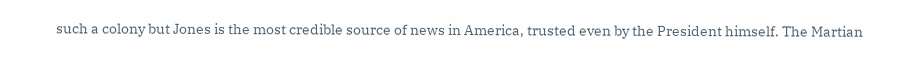such a colony but Jones is the most credible source of news in America, trusted even by the President himself. The Martian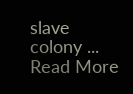slave colony ...
Read More